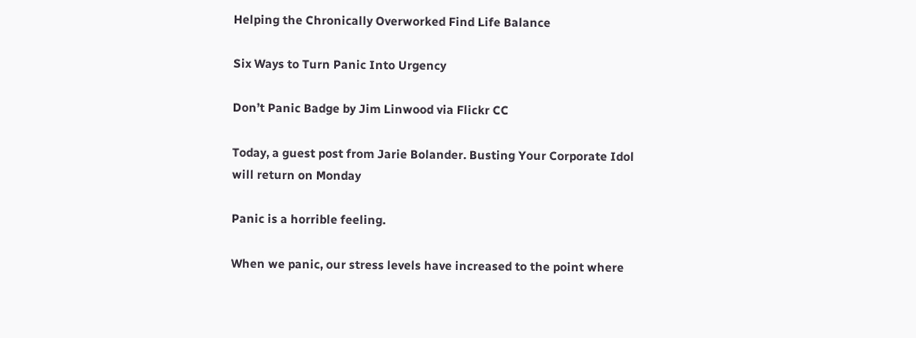Helping the Chronically Overworked Find Life Balance

Six Ways to Turn Panic Into Urgency

Don’t Panic Badge by Jim Linwood via Flickr CC

Today, a guest post from Jarie Bolander. Busting Your Corporate Idol will return on Monday

Panic is a horrible feeling.

When we panic, our stress levels have increased to the point where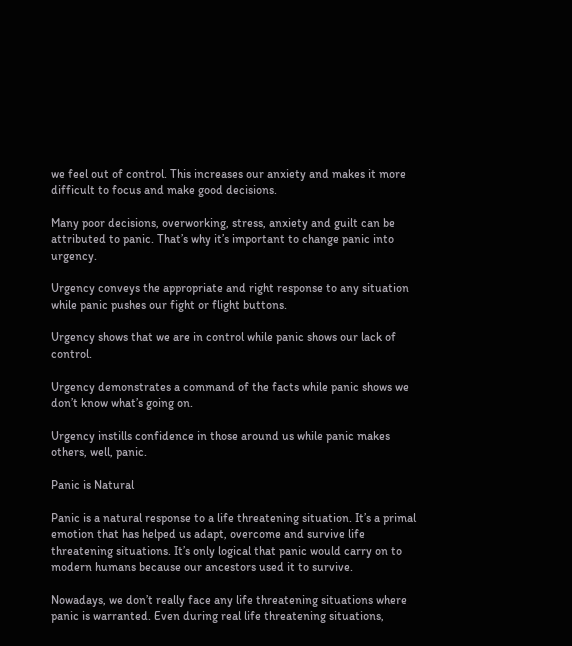we feel out of control. This increases our anxiety and makes it more difficult to focus and make good decisions.

Many poor decisions, overworking, stress, anxiety and guilt can be attributed to panic. That’s why it’s important to change panic into urgency.

Urgency conveys the appropriate and right response to any situation while panic pushes our fight or flight buttons.

Urgency shows that we are in control while panic shows our lack of control.

Urgency demonstrates a command of the facts while panic shows we don’t know what’s going on.

Urgency instills confidence in those around us while panic makes others, well, panic.

Panic is Natural

Panic is a natural response to a life threatening situation. It’s a primal emotion that has helped us adapt, overcome and survive life threatening situations. It’s only logical that panic would carry on to modern humans because our ancestors used it to survive.

Nowadays, we don’t really face any life threatening situations where panic is warranted. Even during real life threatening situations,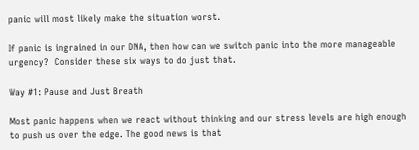panic will most likely make the situation worst.

If panic is ingrained in our DNA, then how can we switch panic into the more manageable urgency?  Consider these six ways to do just that.

Way #1: Pause and Just Breath

Most panic happens when we react without thinking and our stress levels are high enough to push us over the edge. The good news is that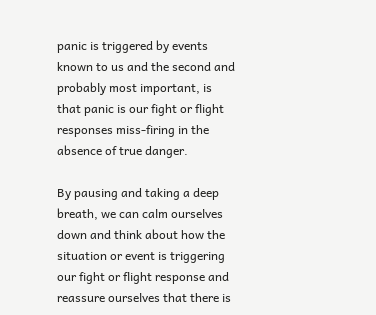panic is triggered by events known to us and the second and probably most important, is that panic is our fight or flight responses miss-firing in the absence of true danger.

By pausing and taking a deep breath, we can calm ourselves down and think about how the situation or event is triggering our fight or flight response and reassure ourselves that there is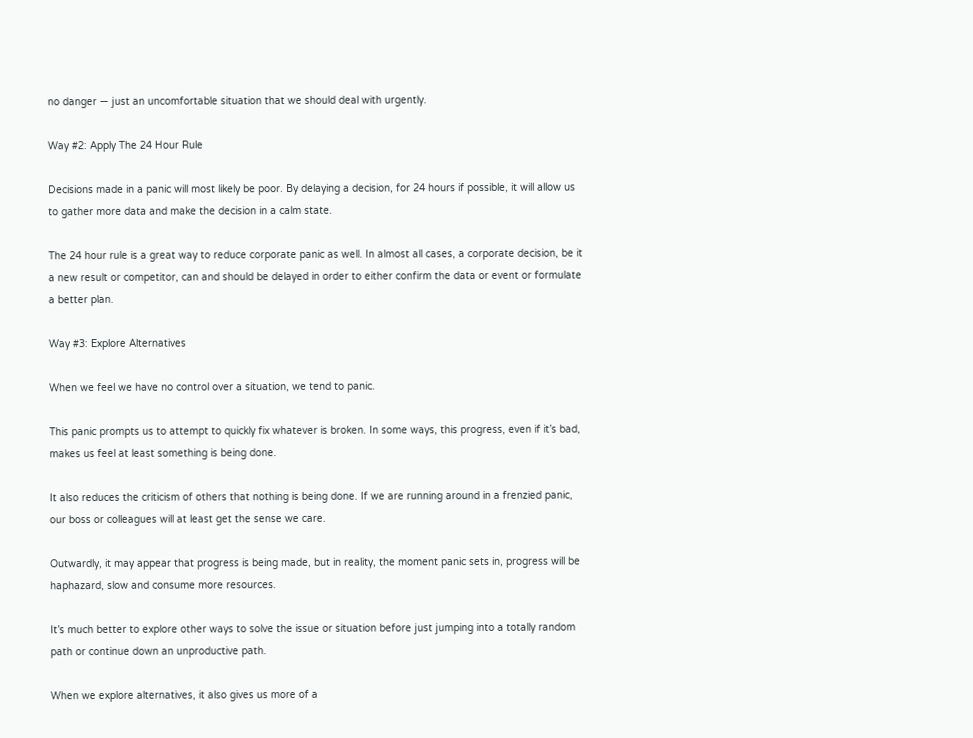no danger — just an uncomfortable situation that we should deal with urgently.

Way #2: Apply The 24 Hour Rule

Decisions made in a panic will most likely be poor. By delaying a decision, for 24 hours if possible, it will allow us to gather more data and make the decision in a calm state.

The 24 hour rule is a great way to reduce corporate panic as well. In almost all cases, a corporate decision, be it a new result or competitor, can and should be delayed in order to either confirm the data or event or formulate a better plan.

Way #3: Explore Alternatives

When we feel we have no control over a situation, we tend to panic.

This panic prompts us to attempt to quickly fix whatever is broken. In some ways, this progress, even if it’s bad, makes us feel at least something is being done.

It also reduces the criticism of others that nothing is being done. If we are running around in a frenzied panic, our boss or colleagues will at least get the sense we care.

Outwardly, it may appear that progress is being made, but in reality, the moment panic sets in, progress will be haphazard, slow and consume more resources.

It’s much better to explore other ways to solve the issue or situation before just jumping into a totally random path or continue down an unproductive path.

When we explore alternatives, it also gives us more of a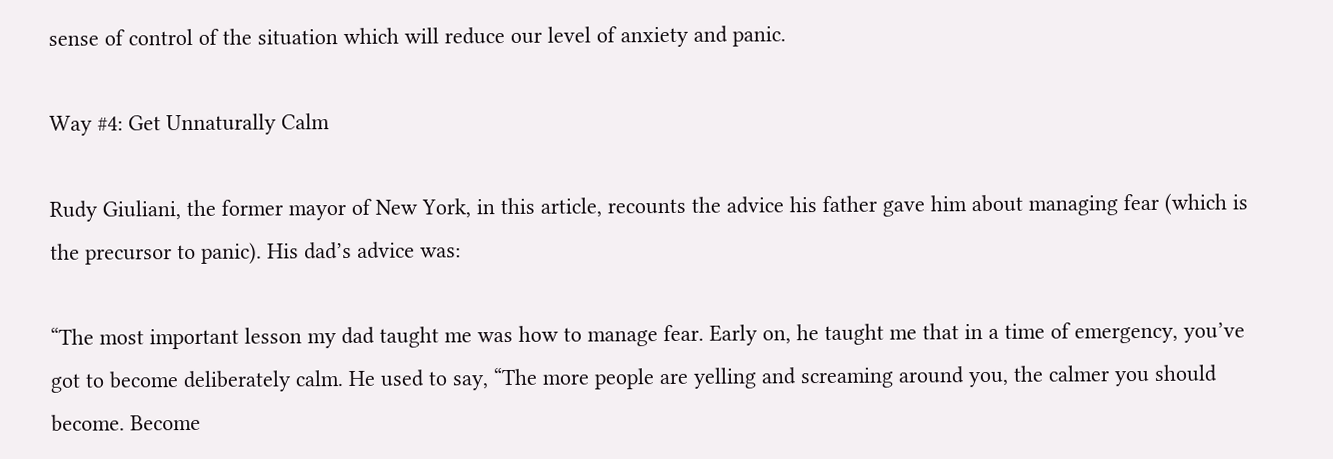sense of control of the situation which will reduce our level of anxiety and panic.

Way #4: Get Unnaturally Calm

Rudy Giuliani, the former mayor of New York, in this article, recounts the advice his father gave him about managing fear (which is the precursor to panic). His dad’s advice was:

“The most important lesson my dad taught me was how to manage fear. Early on, he taught me that in a time of emergency, you’ve got to become deliberately calm. He used to say, “The more people are yelling and screaming around you, the calmer you should become. Become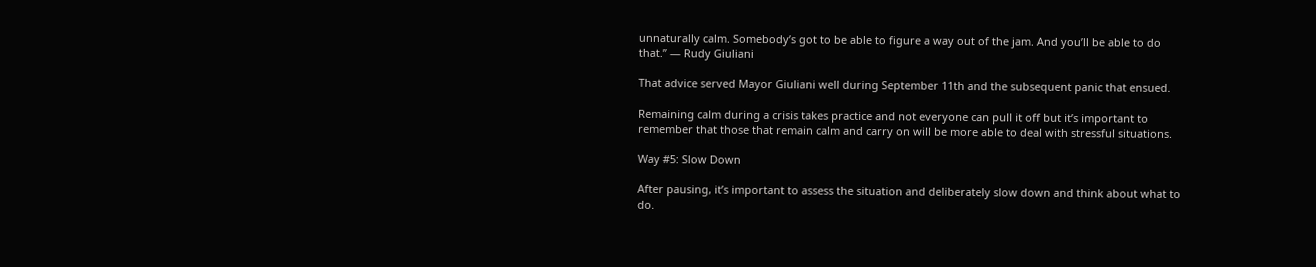unnaturally calm. Somebody’s got to be able to figure a way out of the jam. And you’ll be able to do that.” — Rudy Giuliani

That advice served Mayor Giuliani well during September 11th and the subsequent panic that ensued.

Remaining calm during a crisis takes practice and not everyone can pull it off but it’s important to remember that those that remain calm and carry on will be more able to deal with stressful situations.

Way #5: Slow Down

After pausing, it’s important to assess the situation and deliberately slow down and think about what to do.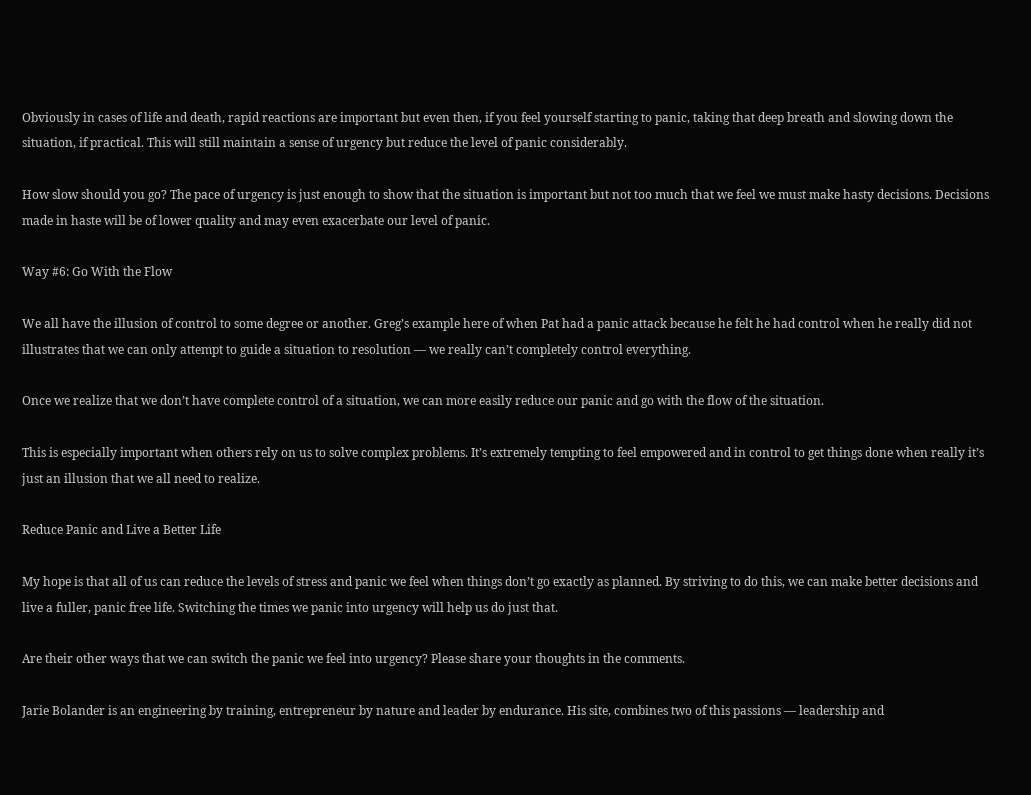Obviously in cases of life and death, rapid reactions are important but even then, if you feel yourself starting to panic, taking that deep breath and slowing down the situation, if practical. This will still maintain a sense of urgency but reduce the level of panic considerably.

How slow should you go? The pace of urgency is just enough to show that the situation is important but not too much that we feel we must make hasty decisions. Decisions made in haste will be of lower quality and may even exacerbate our level of panic.

Way #6: Go With the Flow

We all have the illusion of control to some degree or another. Greg’s example here of when Pat had a panic attack because he felt he had control when he really did not illustrates that we can only attempt to guide a situation to resolution — we really can’t completely control everything.

Once we realize that we don’t have complete control of a situation, we can more easily reduce our panic and go with the flow of the situation.

This is especially important when others rely on us to solve complex problems. It’s extremely tempting to feel empowered and in control to get things done when really it’s just an illusion that we all need to realize.

Reduce Panic and Live a Better Life

My hope is that all of us can reduce the levels of stress and panic we feel when things don’t go exactly as planned. By striving to do this, we can make better decisions and live a fuller, panic free life. Switching the times we panic into urgency will help us do just that.

Are their other ways that we can switch the panic we feel into urgency? Please share your thoughts in the comments.

Jarie Bolander is an engineering by training, entrepreneur by nature and leader by endurance. His site, combines two of this passions — leadership and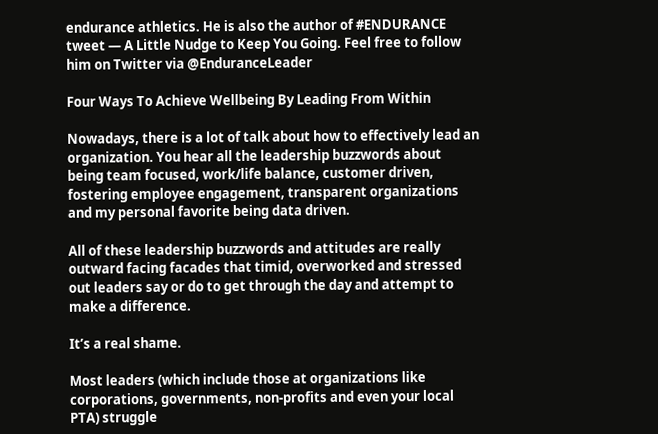endurance athletics. He is also the author of #ENDURANCE tweet — A Little Nudge to Keep You Going. Feel free to follow him on Twitter via @EnduranceLeader

Four Ways To Achieve Wellbeing By Leading From Within

Nowadays, there is a lot of talk about how to effectively lead an organization. You hear all the leadership buzzwords about being team focused, work/life balance, customer driven, fostering employee engagement, transparent organizations and my personal favorite being data driven.

All of these leadership buzzwords and attitudes are really outward facing facades that timid, overworked and stressed out leaders say or do to get through the day and attempt to make a difference.

It’s a real shame.

Most leaders (which include those at organizations like corporations, governments, non-profits and even your local PTA) struggle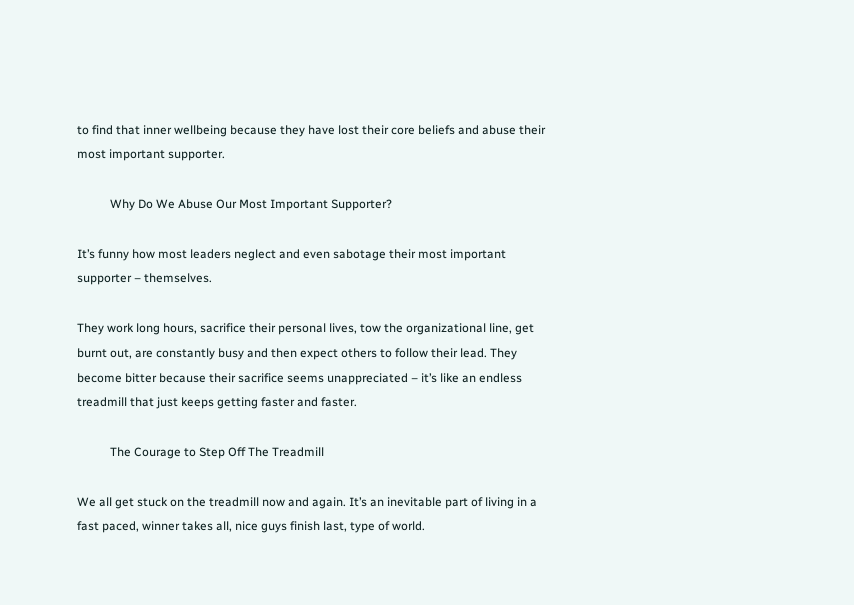to find that inner wellbeing because they have lost their core beliefs and abuse their most important supporter.

           Why Do We Abuse Our Most Important Supporter?

It’s funny how most leaders neglect and even sabotage their most important supporter – themselves.

They work long hours, sacrifice their personal lives, tow the organizational line, get burnt out, are constantly busy and then expect others to follow their lead. They become bitter because their sacrifice seems unappreciated – it’s like an endless treadmill that just keeps getting faster and faster.

           The Courage to Step Off The Treadmill

We all get stuck on the treadmill now and again. It’s an inevitable part of living in a fast paced, winner takes all, nice guys finish last, type of world.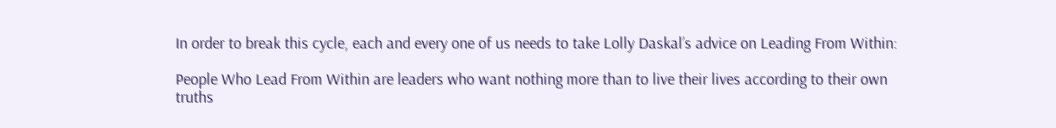In order to break this cycle, each and every one of us needs to take Lolly Daskal’s advice on Leading From Within:

People Who Lead From Within are leaders who want nothing more than to live their lives according to their own truths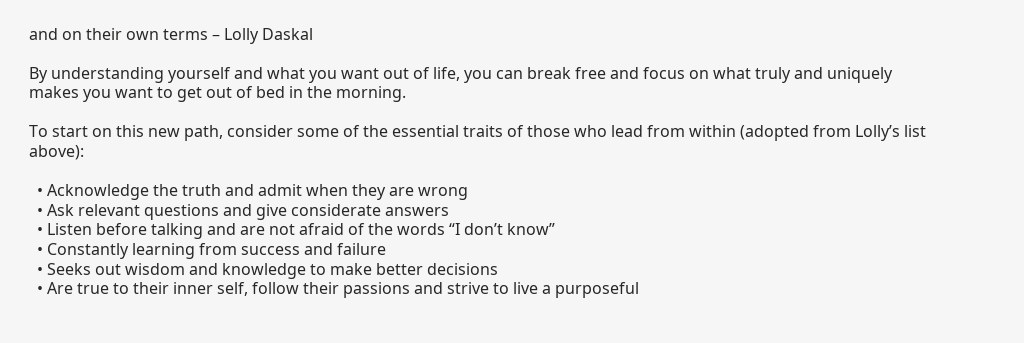and on their own terms – Lolly Daskal

By understanding yourself and what you want out of life, you can break free and focus on what truly and uniquely makes you want to get out of bed in the morning.

To start on this new path, consider some of the essential traits of those who lead from within (adopted from Lolly’s list above):

  • Acknowledge the truth and admit when they are wrong
  • Ask relevant questions and give considerate answers
  • Listen before talking and are not afraid of the words “I don’t know”
  • Constantly learning from success and failure
  • Seeks out wisdom and knowledge to make better decisions
  • Are true to their inner self, follow their passions and strive to live a purposeful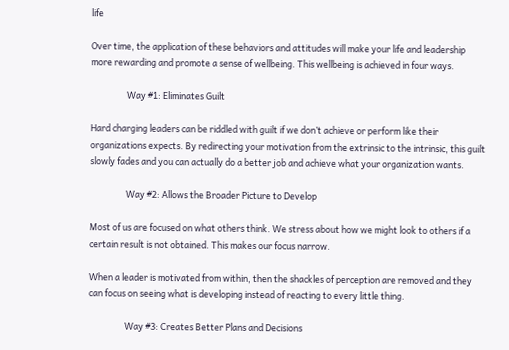life

Over time, the application of these behaviors and attitudes will make your life and leadership more rewarding and promote a sense of wellbeing. This wellbeing is achieved in four ways.

                  Way #1: Eliminates Guilt

Hard charging leaders can be riddled with guilt if we don’t achieve or perform like their organizations expects. By redirecting your motivation from the extrinsic to the intrinsic, this guilt slowly fades and you can actually do a better job and achieve what your organization wants.

                  Way #2: Allows the Broader Picture to Develop

Most of us are focused on what others think. We stress about how we might look to others if a certain result is not obtained. This makes our focus narrow.

When a leader is motivated from within, then the shackles of perception are removed and they can focus on seeing what is developing instead of reacting to every little thing.

                  Way #3: Creates Better Plans and Decisions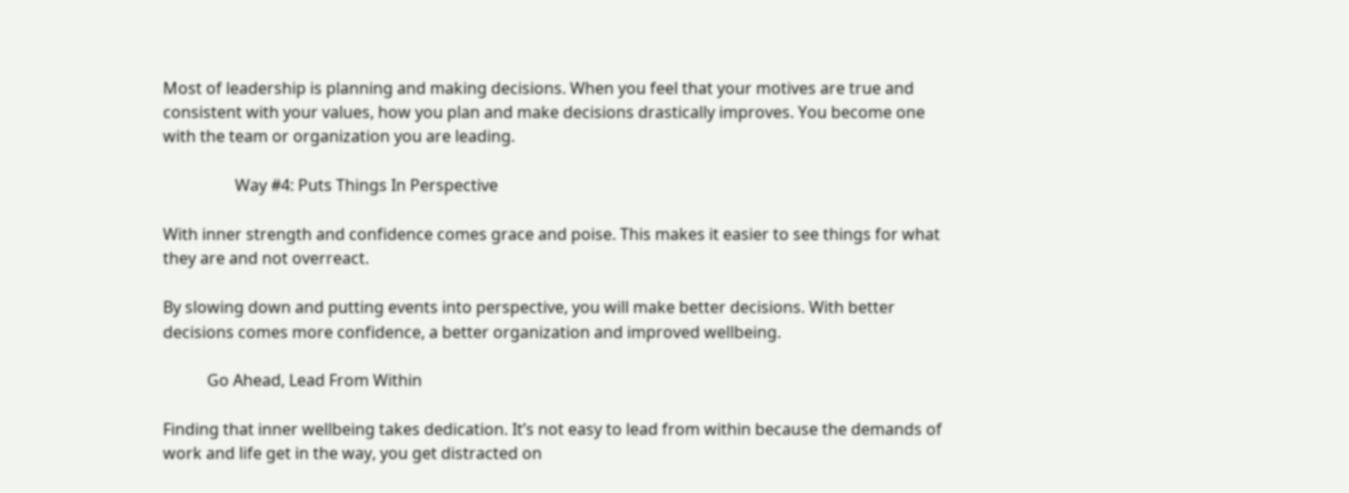Most of leadership is planning and making decisions. When you feel that your motives are true and consistent with your values, how you plan and make decisions drastically improves. You become one with the team or organization you are leading.

                  Way #4: Puts Things In Perspective

With inner strength and confidence comes grace and poise. This makes it easier to see things for what they are and not overreact.

By slowing down and putting events into perspective, you will make better decisions. With better decisions comes more confidence, a better organization and improved wellbeing.

           Go Ahead, Lead From Within

Finding that inner wellbeing takes dedication. It’s not easy to lead from within because the demands of work and life get in the way, you get distracted on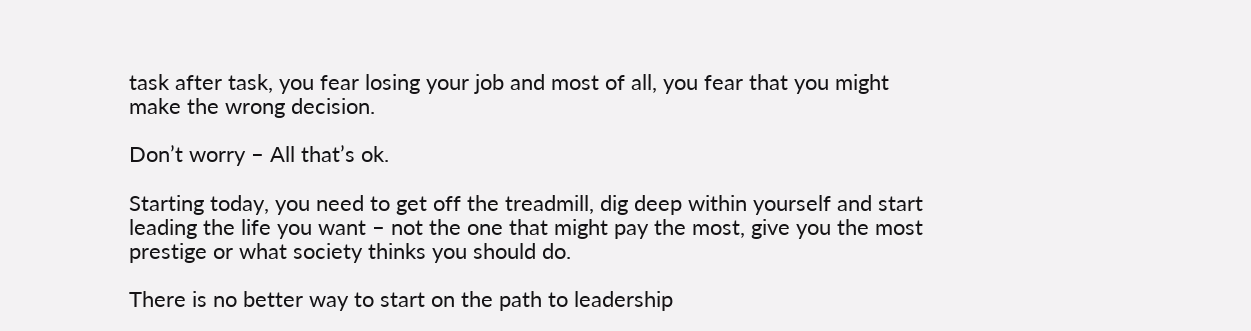task after task, you fear losing your job and most of all, you fear that you might make the wrong decision.

Don’t worry – All that’s ok.

Starting today, you need to get off the treadmill, dig deep within yourself and start leading the life you want – not the one that might pay the most, give you the most prestige or what society thinks you should do.

There is no better way to start on the path to leadership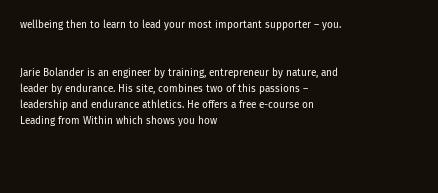wellbeing then to learn to lead your most important supporter – you.


Jarie Bolander is an engineer by training, entrepreneur by nature, and leader by endurance. His site, combines two of this passions – leadership and endurance athletics. He offers a free e-course on Leading from Within which shows you how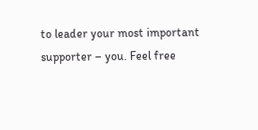to leader your most important supporter – you. Feel free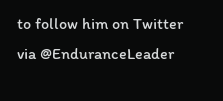to follow him on Twitter via @EnduranceLeader